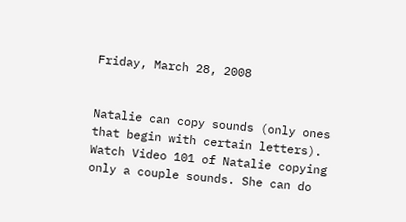Friday, March 28, 2008


Natalie can copy sounds (only ones that begin with certain letters). Watch Video 101 of Natalie copying only a couple sounds. She can do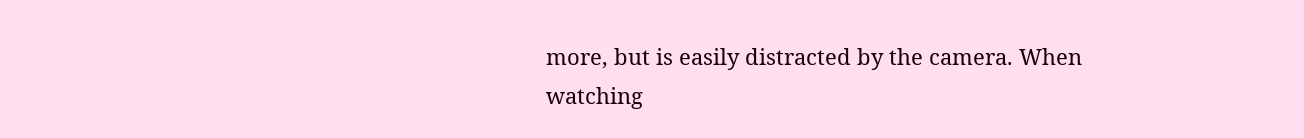more, but is easily distracted by the camera. When watching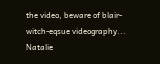the video, beware of blair-witch-eqsue videography... Natalie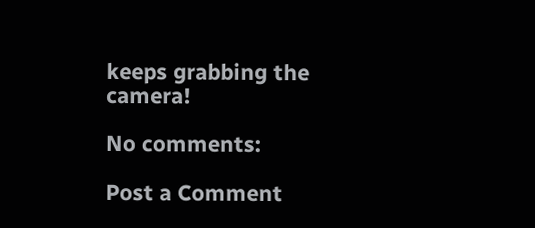keeps grabbing the camera!

No comments:

Post a Comment